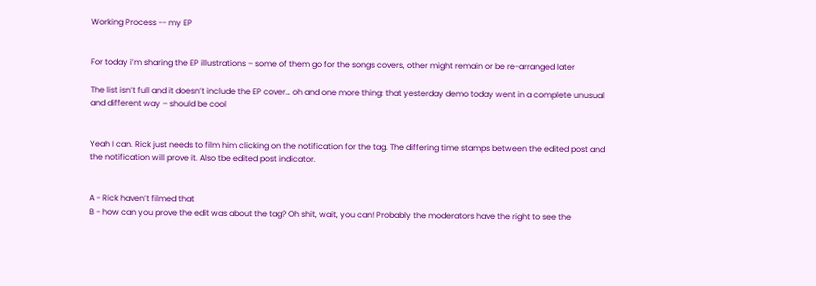Working Process -- my EP


For today i’m sharing the EP illustrations – some of them go for the songs covers, other might remain or be re-arranged later

The list isn’t full and it doesn’t include the EP cover… oh and one more thing: that yesterday demo today went in a complete unusual and different way – should be cool


Yeah I can. Rick just needs to film him clicking on the notification for the tag. The differing time stamps between the edited post and the notification will prove it. Also tbe edited post indicator.


A - Rick haven’t filmed that
B - how can you prove the edit was about the tag? Oh shit, wait, you can! Probably the moderators have the right to see the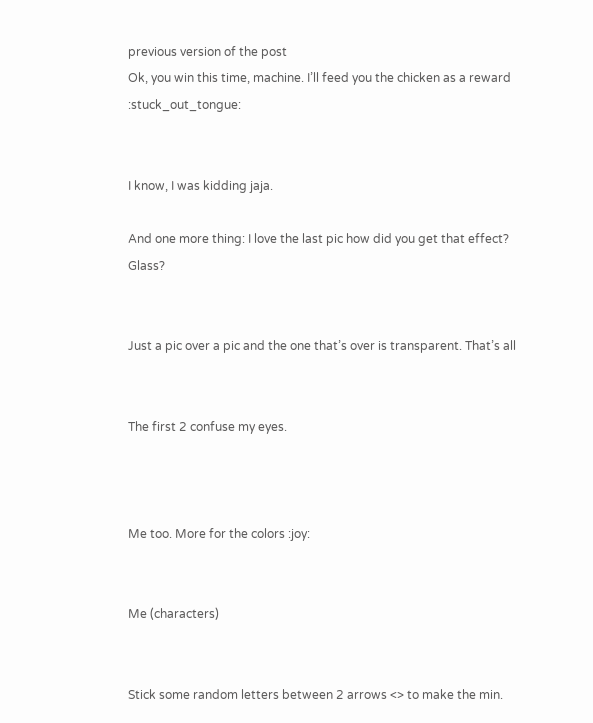previous version of the post
Ok, you win this time, machine. I’ll feed you the chicken as a reward :stuck_out_tongue:


I know, I was kidding jaja.

And one more thing: I love the last pic how did you get that effect? Glass?


Just a pic over a pic and the one that’s over is transparent. That’s all


The first 2 confuse my eyes.



Me too. More for the colors :joy:


Me (characters)


Stick some random letters between 2 arrows <> to make the min.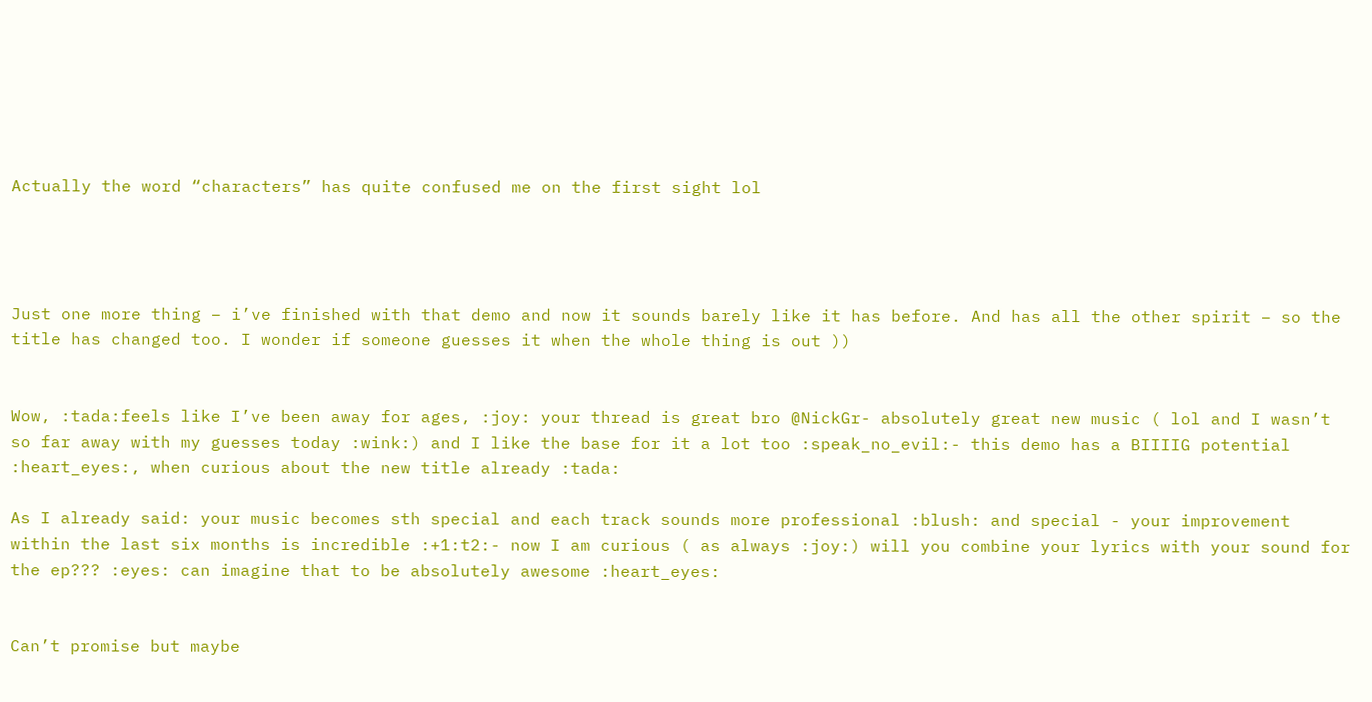Actually the word “characters” has quite confused me on the first sight lol




Just one more thing – i’ve finished with that demo and now it sounds barely like it has before. And has all the other spirit – so the title has changed too. I wonder if someone guesses it when the whole thing is out ))


Wow, :tada:feels like I’ve been away for ages, :joy: your thread is great bro @NickGr- absolutely great new music ( lol and I wasn’t so far away with my guesses today :wink:) and I like the base for it a lot too :speak_no_evil:- this demo has a BIIIIG potential :heart_eyes:, when curious about the new title already :tada:

As I already said: your music becomes sth special and each track sounds more professional :blush: and special - your improvement within the last six months is incredible :+1:t2:- now I am curious ( as always :joy:) will you combine your lyrics with your sound for the ep??? :eyes: can imagine that to be absolutely awesome :heart_eyes:


Can’t promise but maybe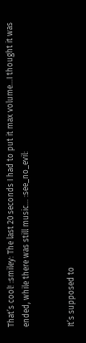That’s cool! :smiley: The last 20 seconds I had to put it max volume…I thought it was ended, while there was still music… :see_no_evil:


It’s supposed to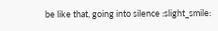be like that, going into silence :slight_smile: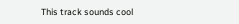This track sounds cool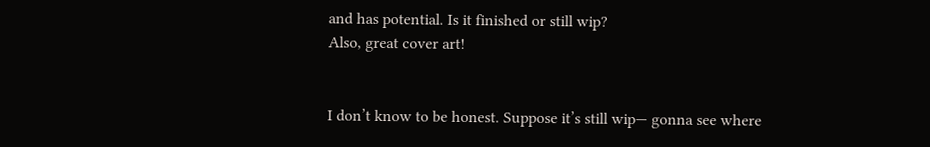and has potential. Is it finished or still wip?
Also, great cover art!


I don’t know to be honest. Suppose it’s still wip— gonna see where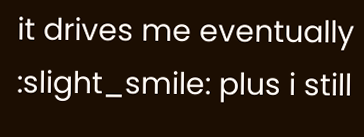it drives me eventually :slight_smile: plus i still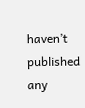haven’t published any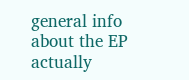general info about the EP actually